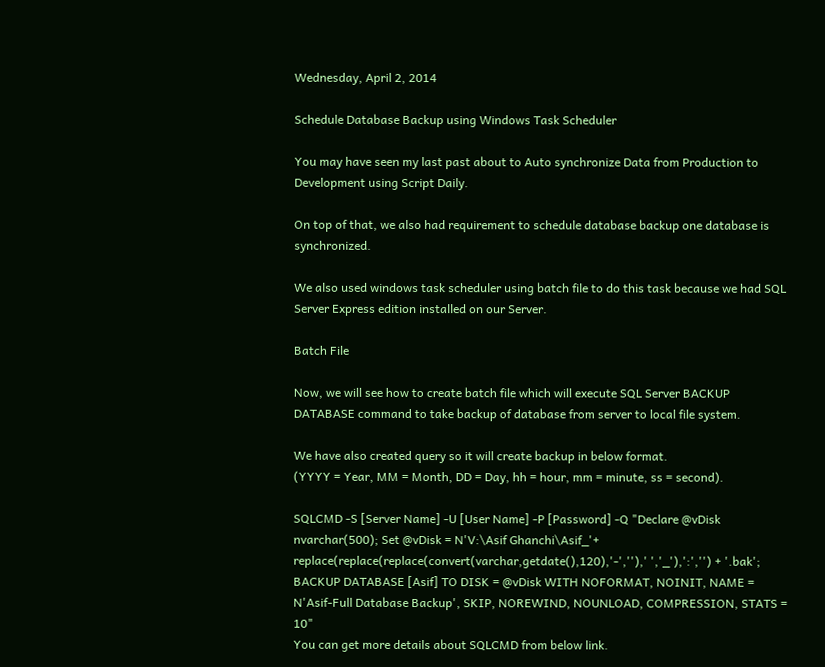Wednesday, April 2, 2014

Schedule Database Backup using Windows Task Scheduler

You may have seen my last past about to Auto synchronize Data from Production to Development using Script Daily.

On top of that, we also had requirement to schedule database backup one database is synchronized.

We also used windows task scheduler using batch file to do this task because we had SQL Server Express edition installed on our Server.

Batch File

Now, we will see how to create batch file which will execute SQL Server BACKUP DATABASE command to take backup of database from server to local file system.

We have also created query so it will create backup in below format.
(YYYY = Year, MM = Month, DD = Day, hh = hour, mm = minute, ss = second).

SQLCMD -S [Server Name] -U [User Name] -P [Password] -Q "Declare @vDisk nvarchar(500); Set @vDisk = N'V:\Asif Ghanchi\Asif_'+ replace(replace(replace(convert(varchar,getdate(),120),'-',''),' ','_'),':','') + '.bak'; BACKUP DATABASE [Asif] TO DISK = @vDisk WITH NOFORMAT, NOINIT, NAME = N'Asif-Full Database Backup', SKIP, NOREWIND, NOUNLOAD, COMPRESSION, STATS = 10"
You can get more details about SQLCMD from below link.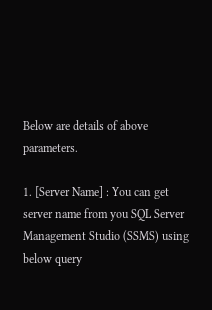Below are details of above parameters.

1. [Server Name] : You can get server name from you SQL Server Management Studio (SSMS) using below query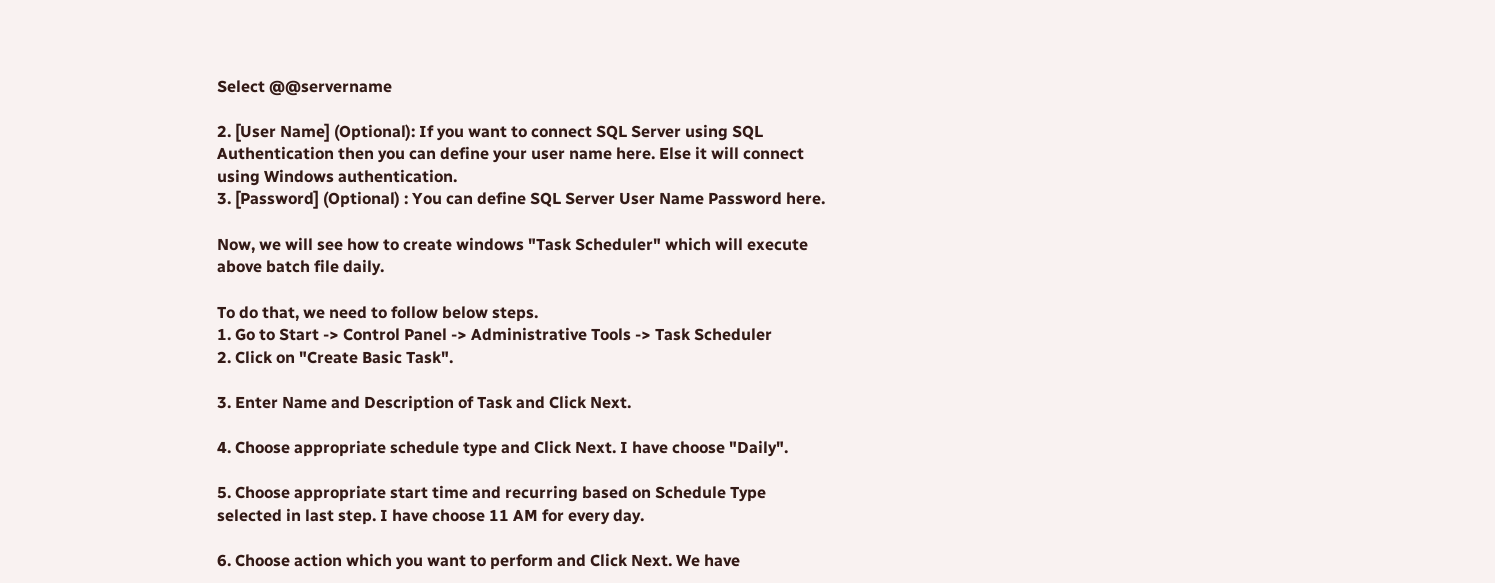Select @@servername

2. [User Name] (Optional): If you want to connect SQL Server using SQL Authentication then you can define your user name here. Else it will connect using Windows authentication.
3. [Password] (Optional) : You can define SQL Server User Name Password here.

Now, we will see how to create windows "Task Scheduler" which will execute above batch file daily.

To do that, we need to follow below steps.
1. Go to Start -> Control Panel -> Administrative Tools -> Task Scheduler
2. Click on "Create Basic Task".

3. Enter Name and Description of Task and Click Next.

4. Choose appropriate schedule type and Click Next. I have choose "Daily".

5. Choose appropriate start time and recurring based on Schedule Type selected in last step. I have choose 11 AM for every day.

6. Choose action which you want to perform and Click Next. We have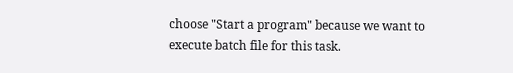choose "Start a program" because we want to execute batch file for this task.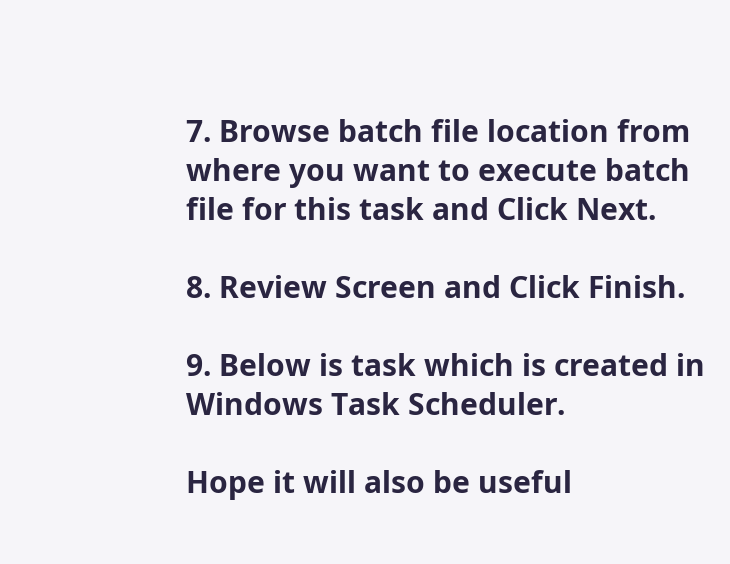7. Browse batch file location from where you want to execute batch file for this task and Click Next.

8. Review Screen and Click Finish.

9. Below is task which is created in Windows Task Scheduler.

Hope it will also be useful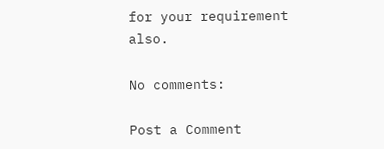for your requirement also.

No comments:

Post a Comment